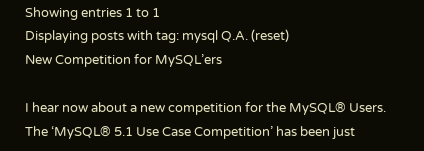Showing entries 1 to 1
Displaying posts with tag: mysql Q.A. (reset)
New Competition for MySQL’ers

I hear now about a new competition for the MySQL® Users. The ‘MySQL® 5.1 Use Case Competition’ has been just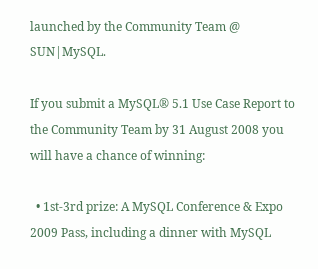launched by the Community Team @ SUN|MySQL.

If you submit a MySQL® 5.1 Use Case Report to the Community Team by 31 August 2008 you will have a chance of winning:

  • 1st-3rd prize: A MySQL Conference & Expo 2009 Pass, including a dinner with MySQL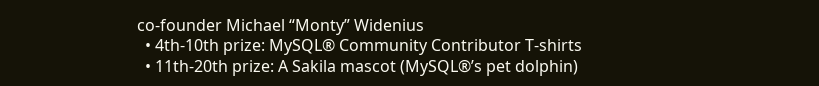co-founder Michael “Monty” Widenius
  • 4th-10th prize: MySQL® Community Contributor T-shirts
  • 11th-20th prize: A Sakila mascot (MySQL®’s pet dolphin)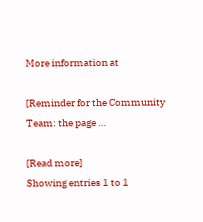More information at

[Reminder for the Community Team: the page …

[Read more]
Showing entries 1 to 1